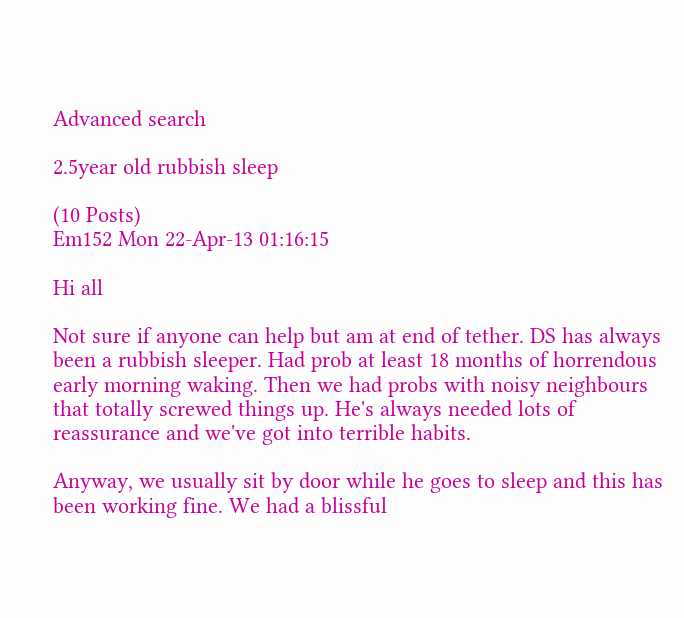Advanced search

2.5year old rubbish sleep

(10 Posts)
Em152 Mon 22-Apr-13 01:16:15

Hi all

Not sure if anyone can help but am at end of tether. DS has always been a rubbish sleeper. Had prob at least 18 months of horrendous early morning waking. Then we had probs with noisy neighbours that totally screwed things up. He's always needed lots of reassurance and we've got into terrible habits.

Anyway, we usually sit by door while he goes to sleep and this has been working fine. We had a blissful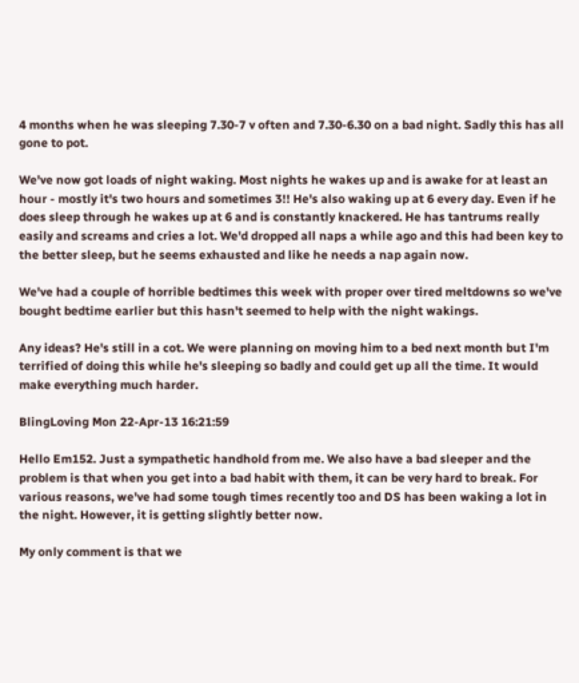4 months when he was sleeping 7.30-7 v often and 7.30-6.30 on a bad night. Sadly this has all gone to pot.

We've now got loads of night waking. Most nights he wakes up and is awake for at least an hour - mostly it's two hours and sometimes 3!! He's also waking up at 6 every day. Even if he does sleep through he wakes up at 6 and is constantly knackered. He has tantrums really easily and screams and cries a lot. We'd dropped all naps a while ago and this had been key to the better sleep, but he seems exhausted and like he needs a nap again now.

We've had a couple of horrible bedtimes this week with proper over tired meltdowns so we've bought bedtime earlier but this hasn't seemed to help with the night wakings.

Any ideas? He's still in a cot. We were planning on moving him to a bed next month but I'm terrified of doing this while he's sleeping so badly and could get up all the time. It would make everything much harder.

BlingLoving Mon 22-Apr-13 16:21:59

Hello Em152. Just a sympathetic handhold from me. We also have a bad sleeper and the problem is that when you get into a bad habit with them, it can be very hard to break. For various reasons, we've had some tough times recently too and DS has been waking a lot in the night. However, it is getting slightly better now.

My only comment is that we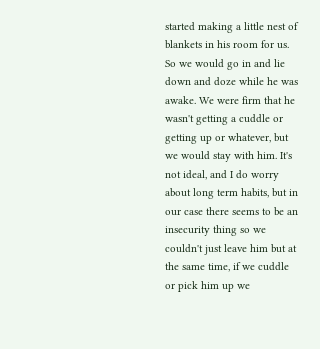started making a little nest of blankets in his room for us. So we would go in and lie down and doze while he was awake. We were firm that he wasn't getting a cuddle or getting up or whatever, but we would stay with him. It's not ideal, and I do worry about long term habits, but in our case there seems to be an insecurity thing so we couldn't just leave him but at the same time, if we cuddle or pick him up we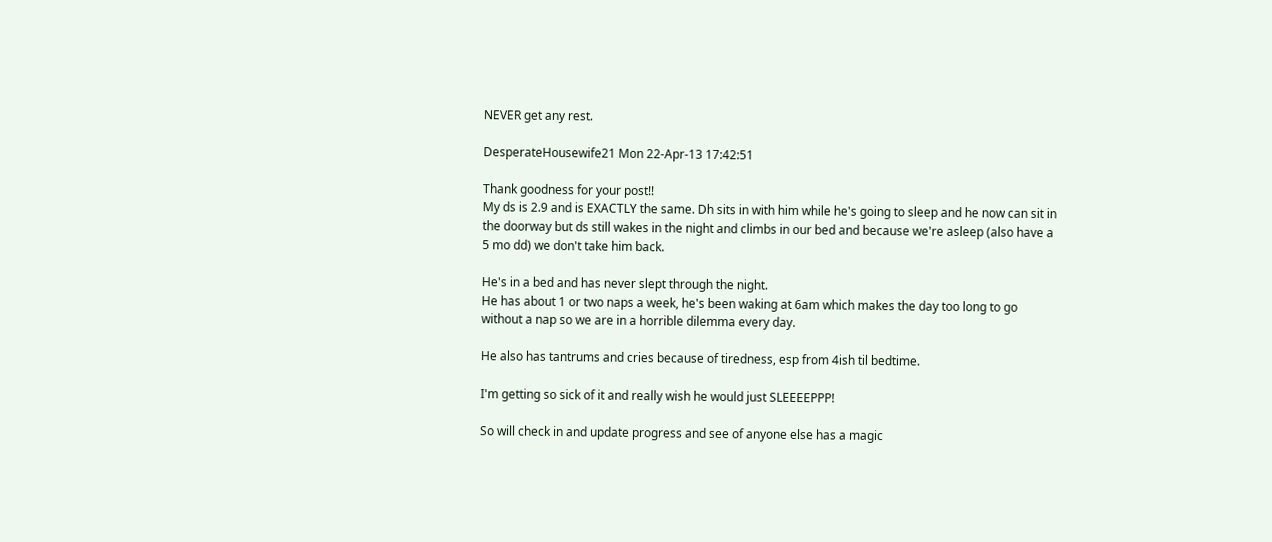NEVER get any rest.

DesperateHousewife21 Mon 22-Apr-13 17:42:51

Thank goodness for your post!!
My ds is 2.9 and is EXACTLY the same. Dh sits in with him while he's going to sleep and he now can sit in the doorway but ds still wakes in the night and climbs in our bed and because we're asleep (also have a 5 mo dd) we don't take him back.

He's in a bed and has never slept through the night.
He has about 1 or two naps a week, he's been waking at 6am which makes the day too long to go without a nap so we are in a horrible dilemma every day.

He also has tantrums and cries because of tiredness, esp from 4ish til bedtime.

I'm getting so sick of it and really wish he would just SLEEEEPPP!

So will check in and update progress and see of anyone else has a magic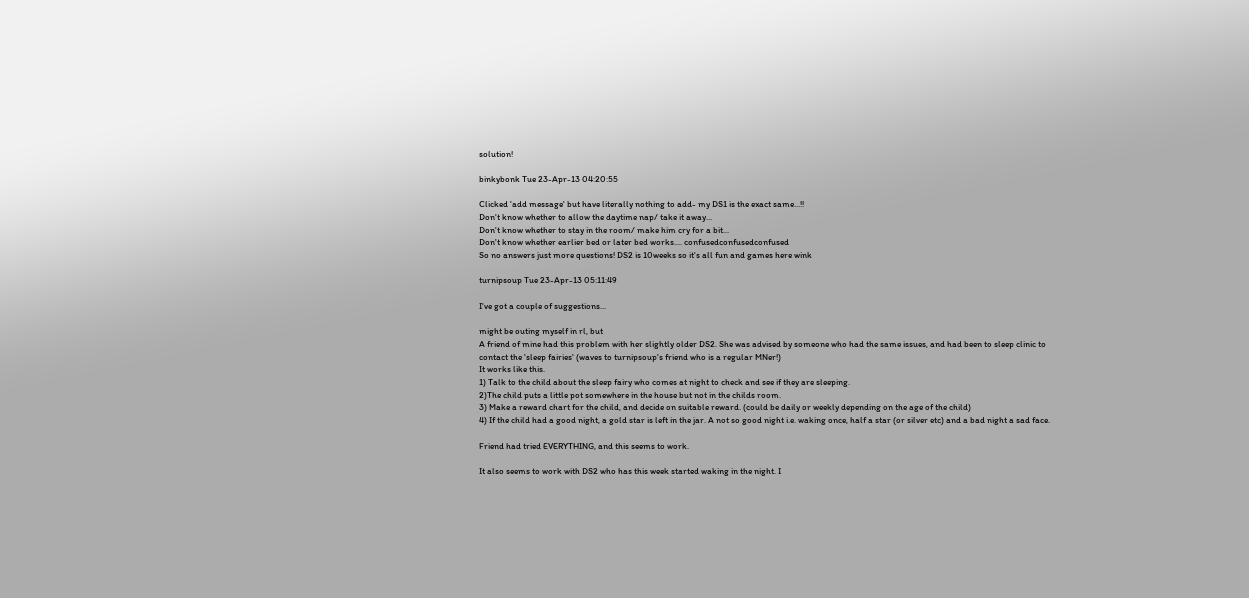solution!

binkybonk Tue 23-Apr-13 04:20:55

Clicked 'add message' but have literally nothing to add- my DS1 is the exact same...!!
Don't know whether to allow the daytime nap/ take it away...
Don't know whether to stay in the room/ make him cry for a bit...
Don't know whether earlier bed or later bed works.... confusedconfusedconfused
So no answers just more questions! DS2 is 10weeks so it's all fun and games here wink

turnipsoup Tue 23-Apr-13 05:11:49

I've got a couple of suggestions...

might be outing myself in rl, but
A friend of mine had this problem with her slightly older DS2. She was advised by someone who had the same issues, and had been to sleep clinic to contact the 'sleep fairies' (waves to turnipsoup's friend who is a regular MNer!)
It works like this.
1) Talk to the child about the sleep fairy who comes at night to check and see if they are sleeping.
2)The child puts a little pot somewhere in the house but not in the childs room.
3) Make a reward chart for the child, and decide on suitable reward. (could be daily or weekly depending on the age of the child)
4) If the child had a good night, a gold star is left in the jar. A not so good night i.e. waking once, half a star (or silver etc) and a bad night a sad face.

Friend had tried EVERYTHING, and this seems to work.

It also seems to work with DS2 who has this week started waking in the night. I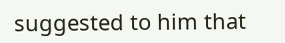suggested to him that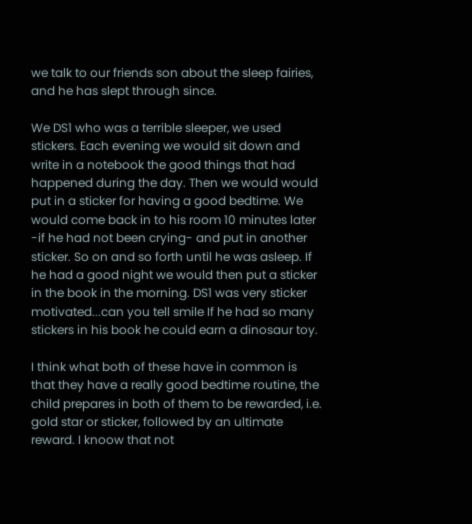we talk to our friends son about the sleep fairies, and he has slept through since.

We DS1 who was a terrible sleeper, we used stickers. Each evening we would sit down and write in a notebook the good things that had happened during the day. Then we would would put in a sticker for having a good bedtime. We would come back in to his room 10 minutes later -if he had not been crying- and put in another sticker. So on and so forth until he was asleep. If he had a good night we would then put a sticker in the book in the morning. DS1 was very sticker motivated...can you tell smile If he had so many stickers in his book he could earn a dinosaur toy.

I think what both of these have in common is that they have a really good bedtime routine, the child prepares in both of them to be rewarded, i.e. gold star or sticker, followed by an ultimate reward. I knoow that not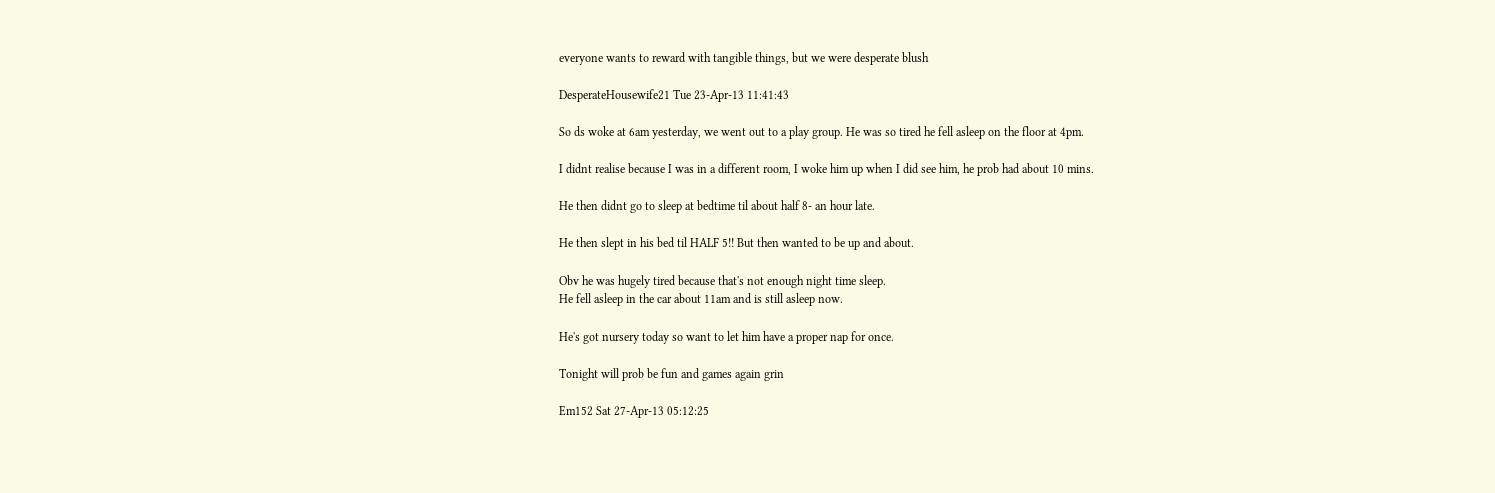everyone wants to reward with tangible things, but we were desperate blush

DesperateHousewife21 Tue 23-Apr-13 11:41:43

So ds woke at 6am yesterday, we went out to a play group. He was so tired he fell asleep on the floor at 4pm.

I didnt realise because I was in a different room, I woke him up when I did see him, he prob had about 10 mins.

He then didnt go to sleep at bedtime til about half 8- an hour late.

He then slept in his bed til HALF 5!! But then wanted to be up and about.

Obv he was hugely tired because that's not enough night time sleep.
He fell asleep in the car about 11am and is still asleep now.

He's got nursery today so want to let him have a proper nap for once.

Tonight will prob be fun and games again grin

Em152 Sat 27-Apr-13 05:12:25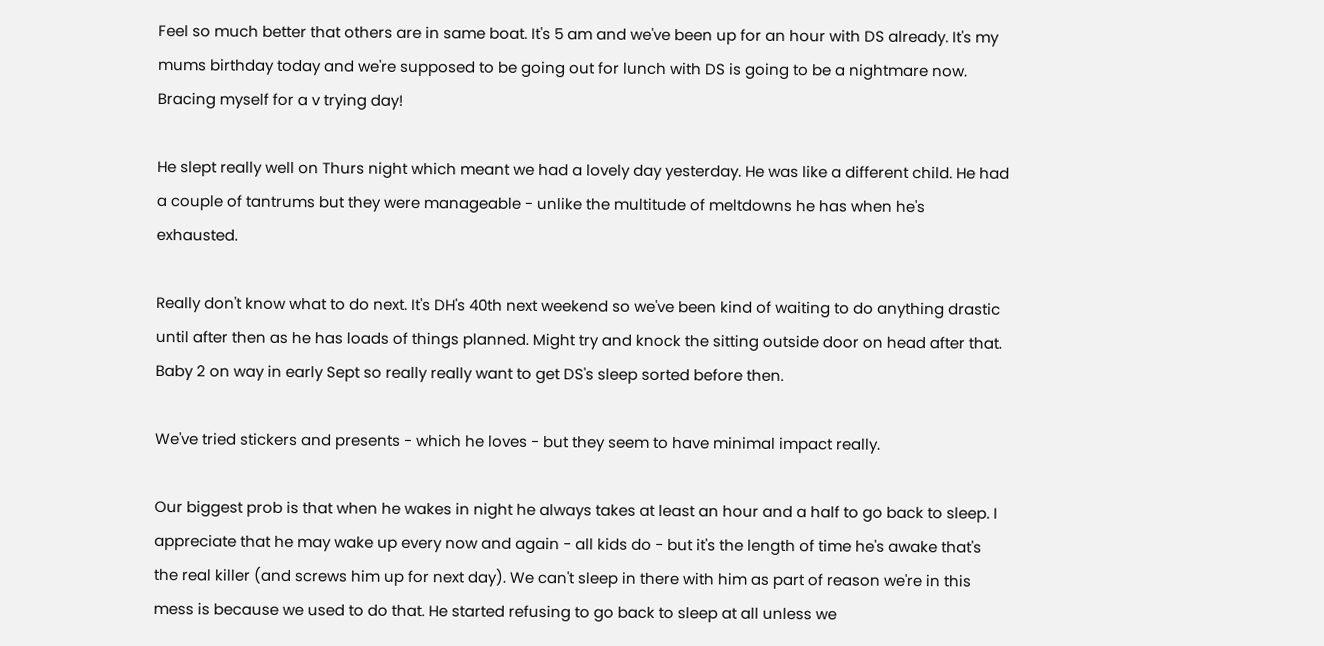Feel so much better that others are in same boat. It's 5 am and we've been up for an hour with DS already. It's my mums birthday today and we're supposed to be going out for lunch with DS is going to be a nightmare now. Bracing myself for a v trying day!

He slept really well on Thurs night which meant we had a lovely day yesterday. He was like a different child. He had a couple of tantrums but they were manageable - unlike the multitude of meltdowns he has when he's exhausted.

Really don't know what to do next. It's DH's 40th next weekend so we've been kind of waiting to do anything drastic until after then as he has loads of things planned. Might try and knock the sitting outside door on head after that. Baby 2 on way in early Sept so really really want to get DS's sleep sorted before then.

We've tried stickers and presents - which he loves - but they seem to have minimal impact really.

Our biggest prob is that when he wakes in night he always takes at least an hour and a half to go back to sleep. I appreciate that he may wake up every now and again - all kids do - but it's the length of time he's awake that's the real killer (and screws him up for next day). We can't sleep in there with him as part of reason we're in this mess is because we used to do that. He started refusing to go back to sleep at all unless we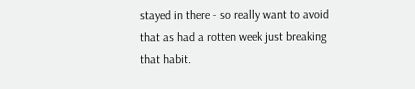stayed in there - so really want to avoid that as had a rotten week just breaking that habit.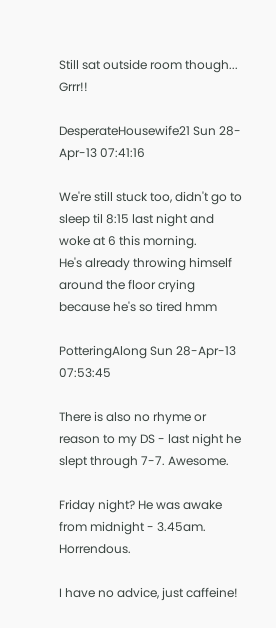Still sat outside room though... Grrr!!

DesperateHousewife21 Sun 28-Apr-13 07:41:16

We're still stuck too, didn't go to sleep til 8:15 last night and woke at 6 this morning.
He's already throwing himself around the floor crying because he's so tired hmm

PotteringAlong Sun 28-Apr-13 07:53:45

There is also no rhyme or reason to my DS - last night he slept through 7-7. Awesome.

Friday night? He was awake from midnight - 3.45am. Horrendous.

I have no advice, just caffeine!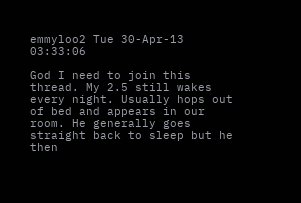emmyloo2 Tue 30-Apr-13 03:33:06

God I need to join this thread. My 2.5 still wakes every night. Usually hops out of bed and appears in our room. He generally goes straight back to sleep but he then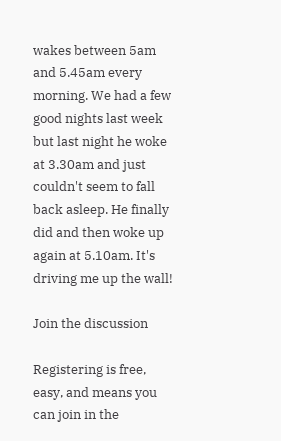wakes between 5am and 5.45am every morning. We had a few good nights last week but last night he woke at 3.30am and just couldn't seem to fall back asleep. He finally did and then woke up again at 5.10am. It's driving me up the wall!

Join the discussion

Registering is free, easy, and means you can join in the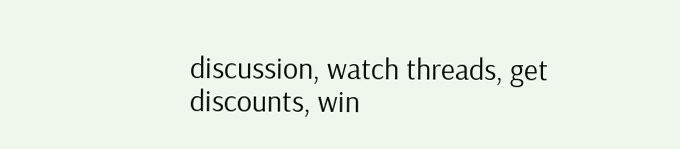discussion, watch threads, get discounts, win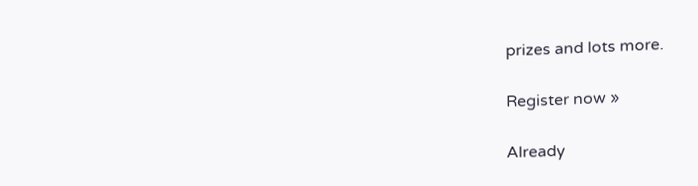prizes and lots more.

Register now »

Already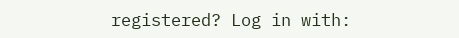registered? Log in with: